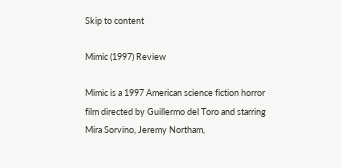Skip to content

Mimic (1997) Review

Mimic is a 1997 American science fiction horror film directed by Guillermo del Toro and starring Mira Sorvino, Jeremy Northam,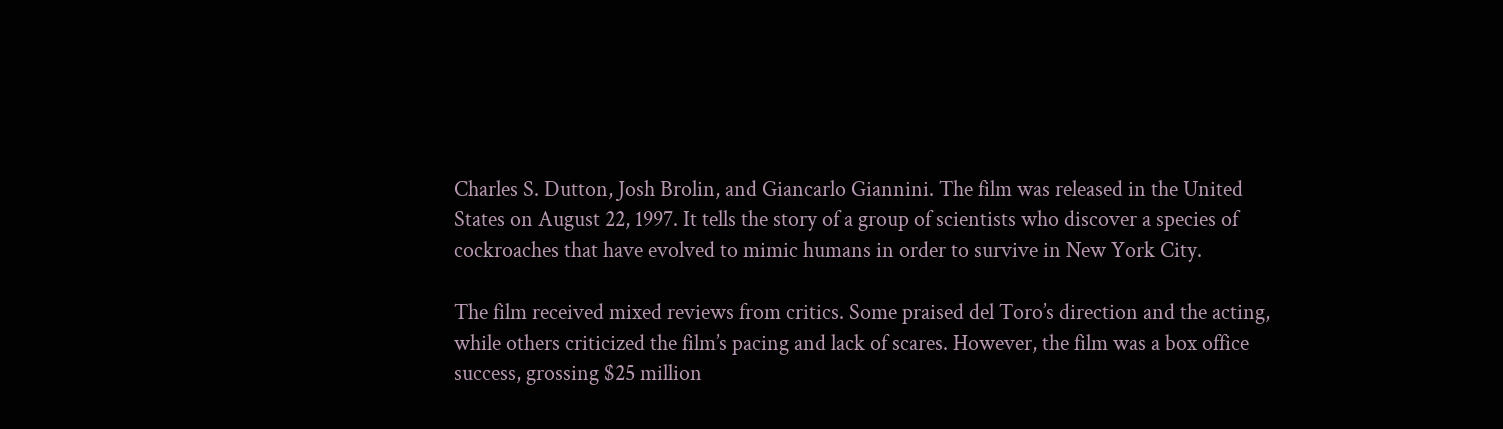Charles S. Dutton, Josh Brolin, and Giancarlo Giannini. The film was released in the United States on August 22, 1997. It tells the story of a group of scientists who discover a species of cockroaches that have evolved to mimic humans in order to survive in New York City.

The film received mixed reviews from critics. Some praised del Toro’s direction and the acting, while others criticized the film’s pacing and lack of scares. However, the film was a box office success, grossing $25 million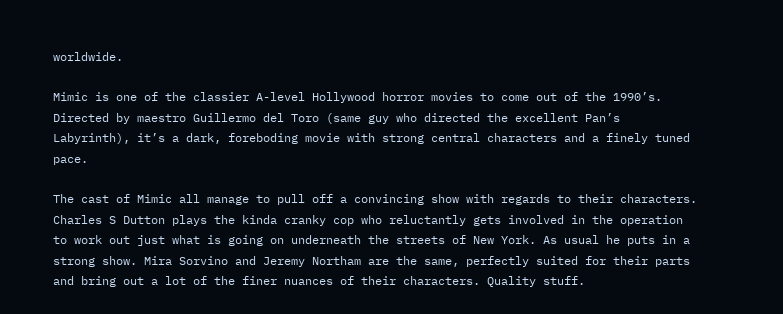worldwide.

Mimic is one of the classier A-level Hollywood horror movies to come out of the 1990’s. Directed by maestro Guillermo del Toro (same guy who directed the excellent Pan’s Labyrinth), it’s a dark, foreboding movie with strong central characters and a finely tuned pace.

The cast of Mimic all manage to pull off a convincing show with regards to their characters. Charles S Dutton plays the kinda cranky cop who reluctantly gets involved in the operation to work out just what is going on underneath the streets of New York. As usual he puts in a strong show. Mira Sorvino and Jeremy Northam are the same, perfectly suited for their parts and bring out a lot of the finer nuances of their characters. Quality stuff.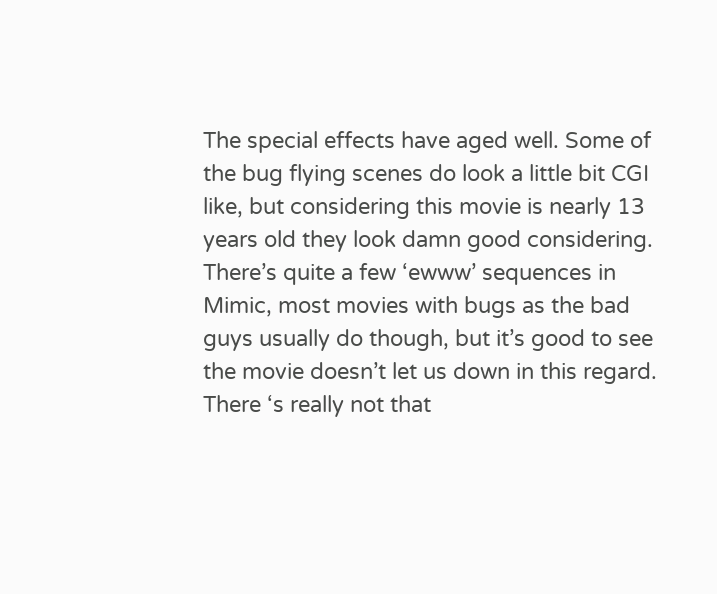The special effects have aged well. Some of the bug flying scenes do look a little bit CGI like, but considering this movie is nearly 13 years old they look damn good considering. There’s quite a few ‘ewww’ sequences in Mimic, most movies with bugs as the bad guys usually do though, but it’s good to see the movie doesn’t let us down in this regard. There ‘s really not that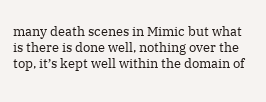many death scenes in Mimic but what is there is done well, nothing over the top, it’s kept well within the domain of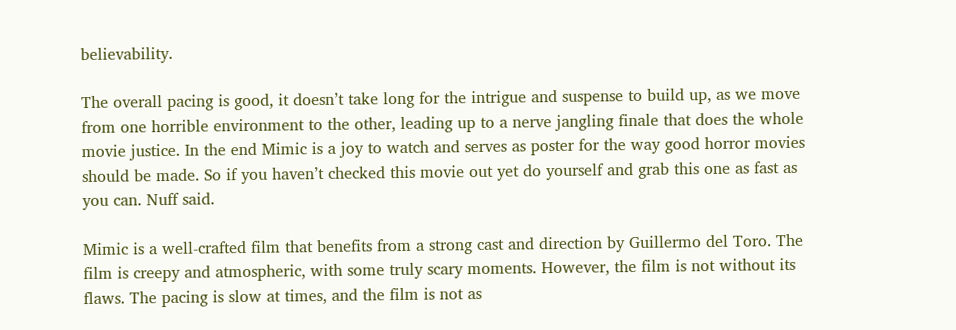believability.

The overall pacing is good, it doesn’t take long for the intrigue and suspense to build up, as we move from one horrible environment to the other, leading up to a nerve jangling finale that does the whole movie justice. In the end Mimic is a joy to watch and serves as poster for the way good horror movies should be made. So if you haven’t checked this movie out yet do yourself and grab this one as fast as you can. Nuff said.

Mimic is a well-crafted film that benefits from a strong cast and direction by Guillermo del Toro. The film is creepy and atmospheric, with some truly scary moments. However, the film is not without its flaws. The pacing is slow at times, and the film is not as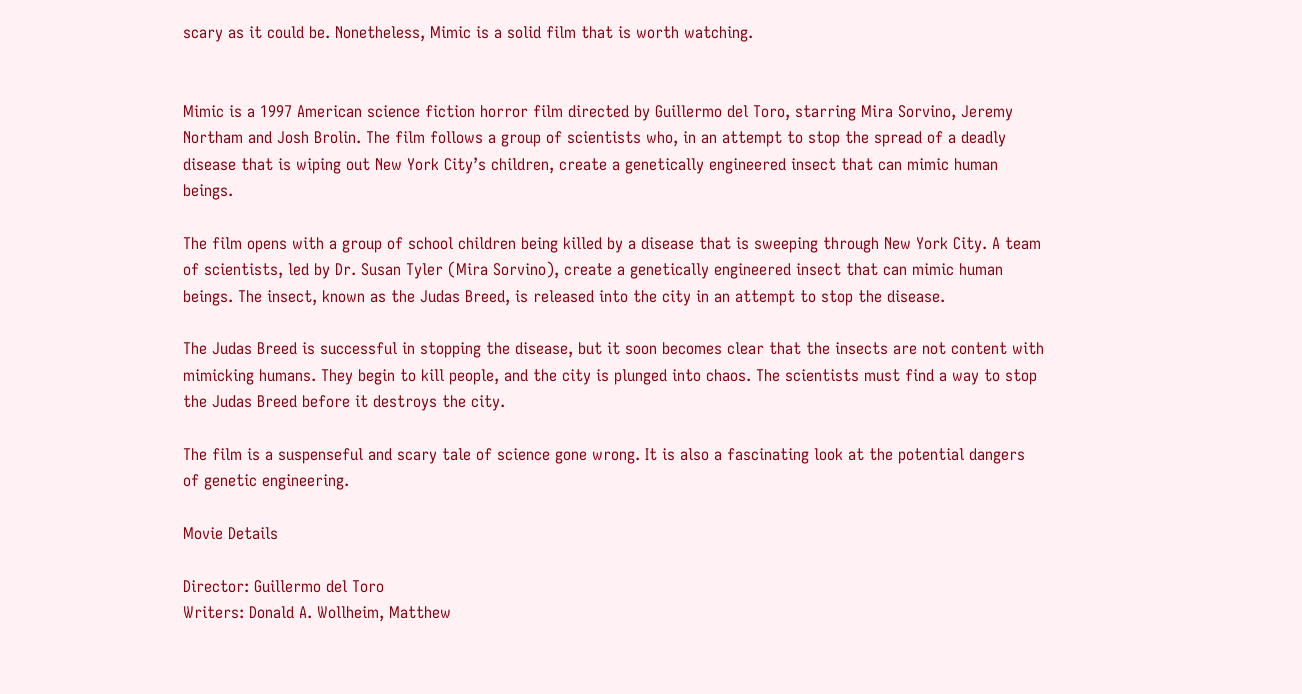scary as it could be. Nonetheless, Mimic is a solid film that is worth watching.


Mimic is a 1997 American science fiction horror film directed by Guillermo del Toro, starring Mira Sorvino, Jeremy Northam and Josh Brolin. The film follows a group of scientists who, in an attempt to stop the spread of a deadly disease that is wiping out New York City’s children, create a genetically engineered insect that can mimic human beings.

The film opens with a group of school children being killed by a disease that is sweeping through New York City. A team of scientists, led by Dr. Susan Tyler (Mira Sorvino), create a genetically engineered insect that can mimic human beings. The insect, known as the Judas Breed, is released into the city in an attempt to stop the disease.

The Judas Breed is successful in stopping the disease, but it soon becomes clear that the insects are not content with mimicking humans. They begin to kill people, and the city is plunged into chaos. The scientists must find a way to stop the Judas Breed before it destroys the city.

The film is a suspenseful and scary tale of science gone wrong. It is also a fascinating look at the potential dangers of genetic engineering.

Movie Details

Director: Guillermo del Toro
Writers: Donald A. Wollheim, Matthew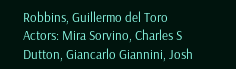Robbins, Guillermo del Toro
Actors: Mira Sorvino, Charles S Dutton, Giancarlo Giannini, Josh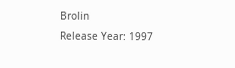Brolin
Release Year: 1997